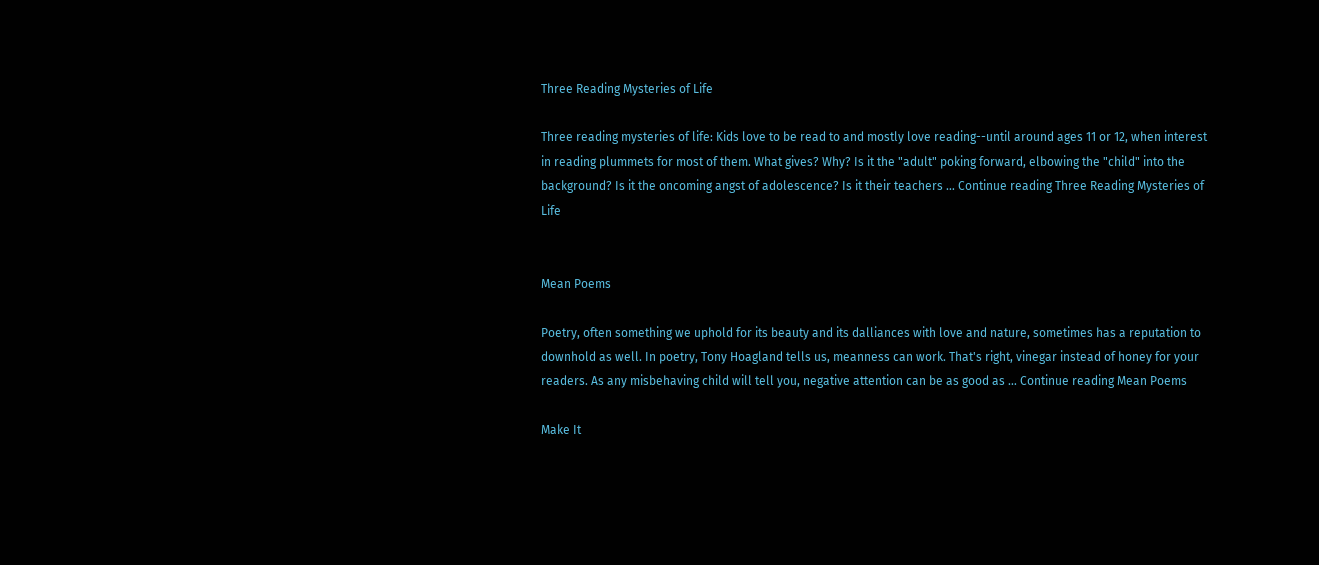Three Reading Mysteries of Life

Three reading mysteries of life: Kids love to be read to and mostly love reading--until around ages 11 or 12, when interest in reading plummets for most of them. What gives? Why? Is it the "adult" poking forward, elbowing the "child" into the background? Is it the oncoming angst of adolescence? Is it their teachers … Continue reading Three Reading Mysteries of Life


Mean Poems

Poetry, often something we uphold for its beauty and its dalliances with love and nature, sometimes has a reputation to downhold as well. In poetry, Tony Hoagland tells us, meanness can work. That's right, vinegar instead of honey for your readers. As any misbehaving child will tell you, negative attention can be as good as … Continue reading Mean Poems

Make It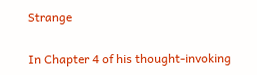Strange

In Chapter 4 of his thought-invoking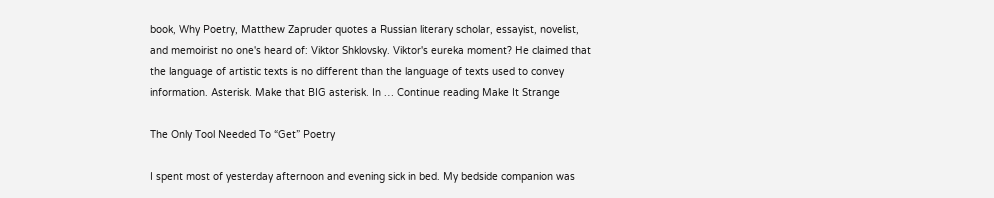book, Why Poetry, Matthew Zapruder quotes a Russian literary scholar, essayist, novelist, and memoirist no one's heard of: Viktor Shklovsky. Viktor's eureka moment? He claimed that the language of artistic texts is no different than the language of texts used to convey information. Asterisk. Make that BIG asterisk. In … Continue reading Make It Strange

The Only Tool Needed To “Get” Poetry

I spent most of yesterday afternoon and evening sick in bed. My bedside companion was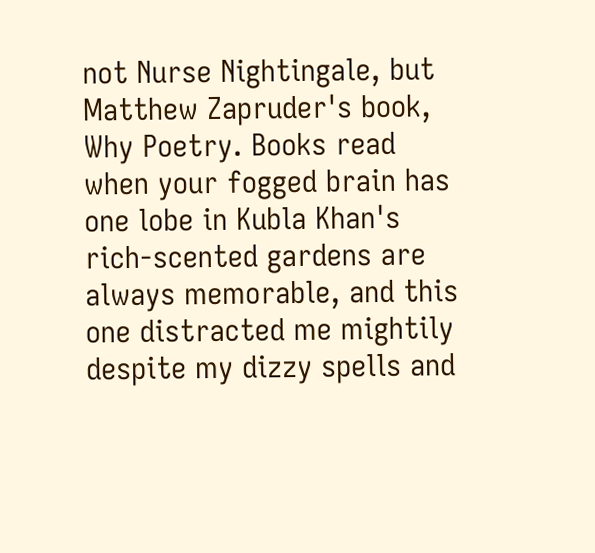not Nurse Nightingale, but Matthew Zapruder's book, Why Poetry. Books read when your fogged brain has one lobe in Kubla Khan's rich-scented gardens are always memorable, and this one distracted me mightily despite my dizzy spells and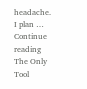headache. I plan … Continue reading The Only Tool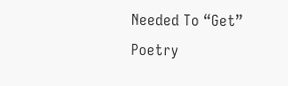Needed To “Get” Poetry